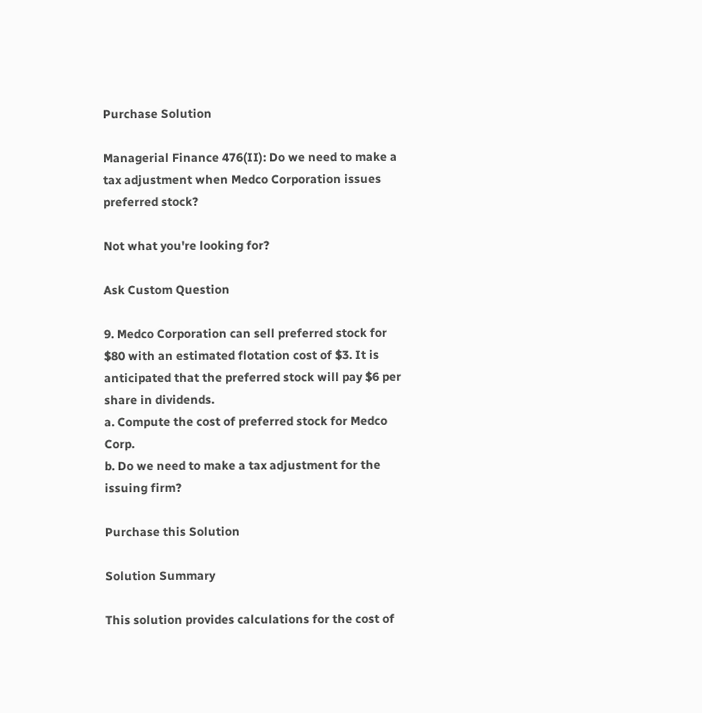Purchase Solution

Managerial Finance 476(II): Do we need to make a tax adjustment when Medco Corporation issues preferred stock?

Not what you're looking for?

Ask Custom Question

9. Medco Corporation can sell preferred stock for $80 with an estimated flotation cost of $3. It is anticipated that the preferred stock will pay $6 per share in dividends.
a. Compute the cost of preferred stock for Medco Corp.
b. Do we need to make a tax adjustment for the issuing firm?

Purchase this Solution

Solution Summary

This solution provides calculations for the cost of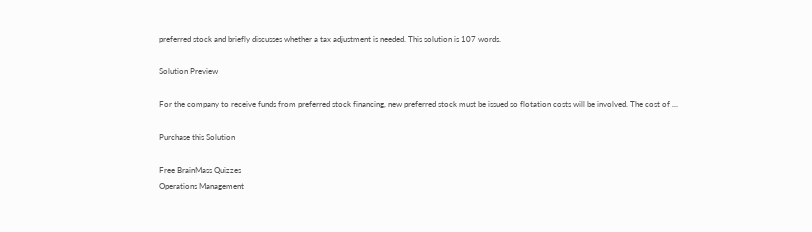preferred stock and briefly discusses whether a tax adjustment is needed. This solution is 107 words.

Solution Preview

For the company to receive funds from preferred stock financing, new preferred stock must be issued so flotation costs will be involved. The cost of ...

Purchase this Solution

Free BrainMass Quizzes
Operations Management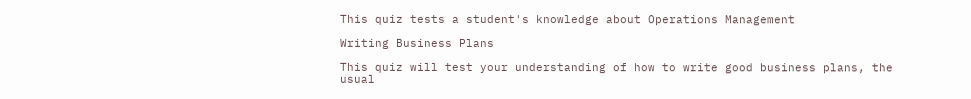This quiz tests a student's knowledge about Operations Management

Writing Business Plans

This quiz will test your understanding of how to write good business plans, the usual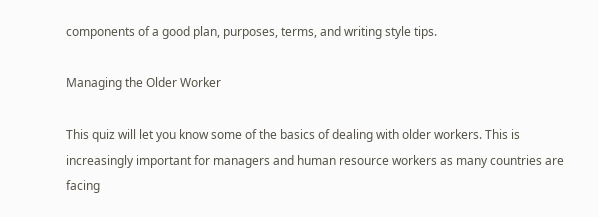components of a good plan, purposes, terms, and writing style tips.

Managing the Older Worker

This quiz will let you know some of the basics of dealing with older workers. This is increasingly important for managers and human resource workers as many countries are facing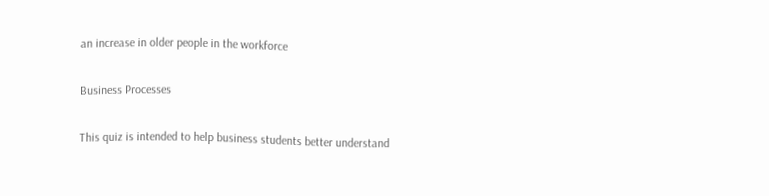an increase in older people in the workforce

Business Processes

This quiz is intended to help business students better understand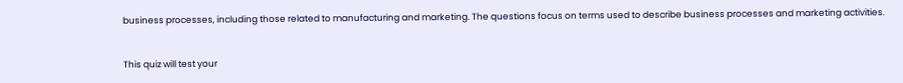business processes, including those related to manufacturing and marketing. The questions focus on terms used to describe business processes and marketing activities.


This quiz will test your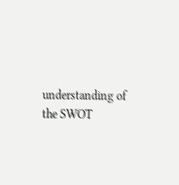understanding of the SWOT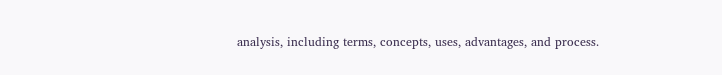analysis, including terms, concepts, uses, advantages, and process.